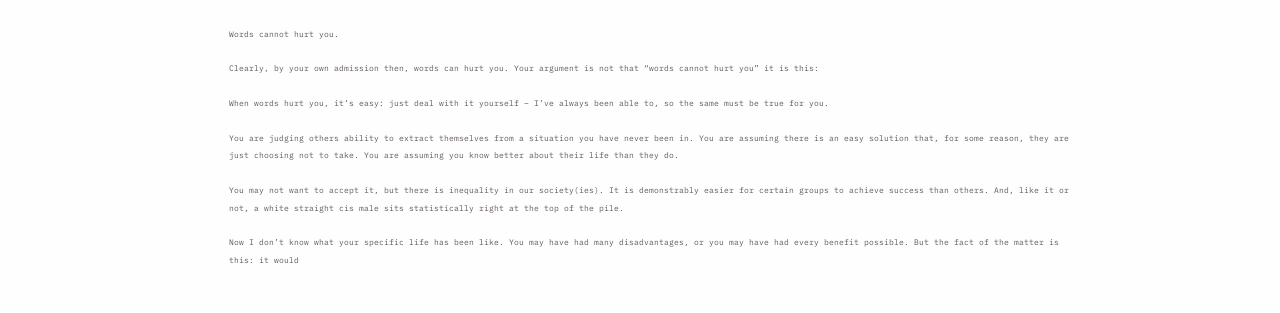Words cannot hurt you.

Clearly, by your own admission then, words can hurt you. Your argument is not that “words cannot hurt you” it is this:

When words hurt you, it’s easy: just deal with it yourself – I’ve always been able to, so the same must be true for you.

You are judging others ability to extract themselves from a situation you have never been in. You are assuming there is an easy solution that, for some reason, they are just choosing not to take. You are assuming you know better about their life than they do.

You may not want to accept it, but there is inequality in our society(ies). It is demonstrably easier for certain groups to achieve success than others. And, like it or not, a white straight cis male sits statistically right at the top of the pile.

Now I don’t know what your specific life has been like. You may have had many disadvantages, or you may have had every benefit possible. But the fact of the matter is this: it would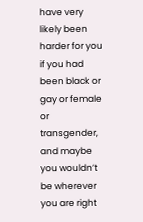have very likely been harder for you if you had been black or gay or female or transgender, and maybe you wouldn’t be wherever you are right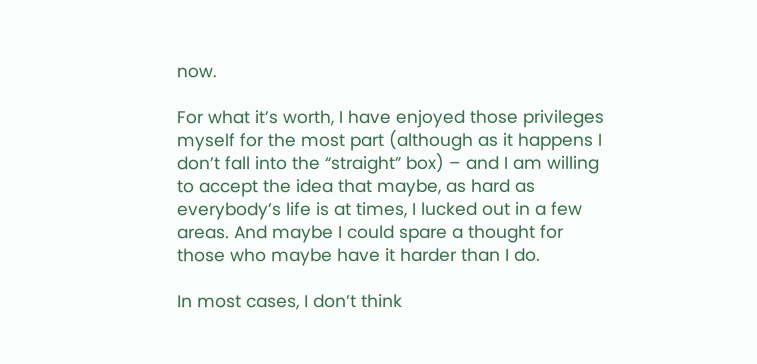now.

For what it’s worth, I have enjoyed those privileges myself for the most part (although as it happens I don’t fall into the “straight” box) – and I am willing to accept the idea that maybe, as hard as everybody’s life is at times, I lucked out in a few areas. And maybe I could spare a thought for those who maybe have it harder than I do.

In most cases, I don’t think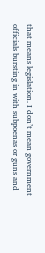that means legislation. I don’t mean government officials bursting in with subpoenas or guns and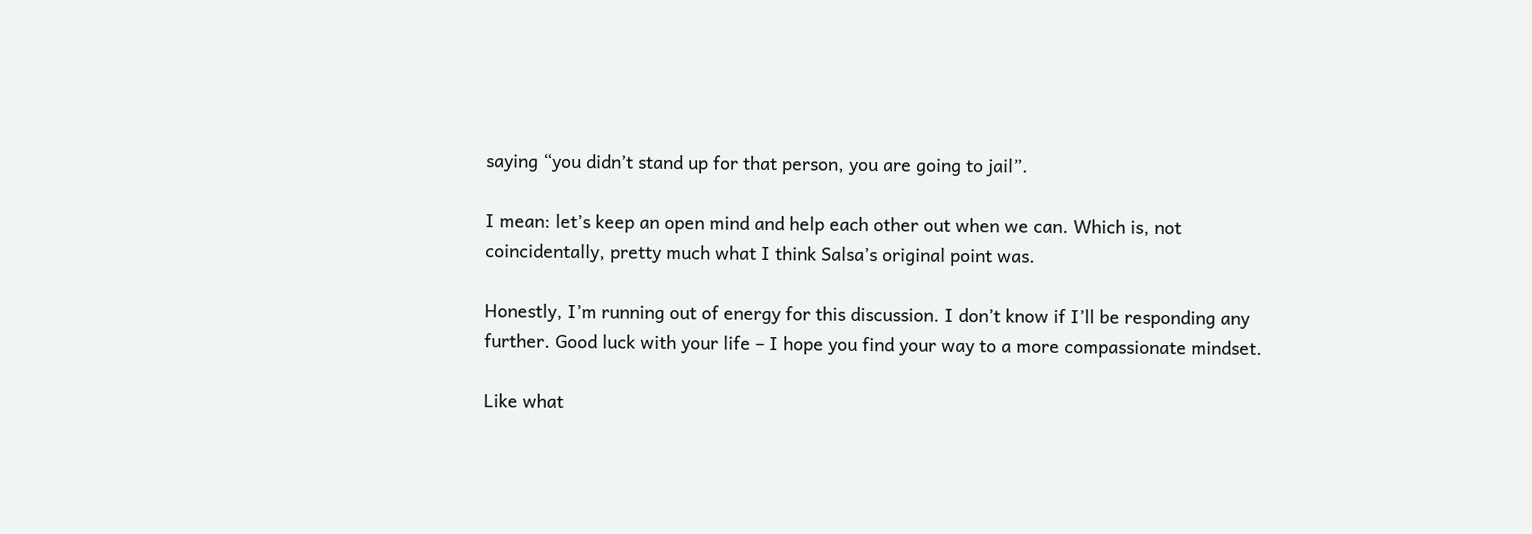saying “you didn’t stand up for that person, you are going to jail”.

I mean: let’s keep an open mind and help each other out when we can. Which is, not coincidentally, pretty much what I think Salsa’s original point was.

Honestly, I’m running out of energy for this discussion. I don’t know if I’ll be responding any further. Good luck with your life – I hope you find your way to a more compassionate mindset.

Like what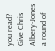you read? Give Chris Albery-Jones a round of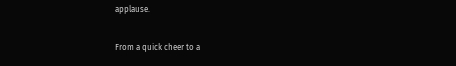applause.

From a quick cheer to a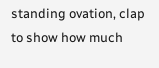standing ovation, clap to show how much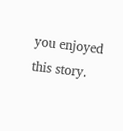you enjoyed this story.